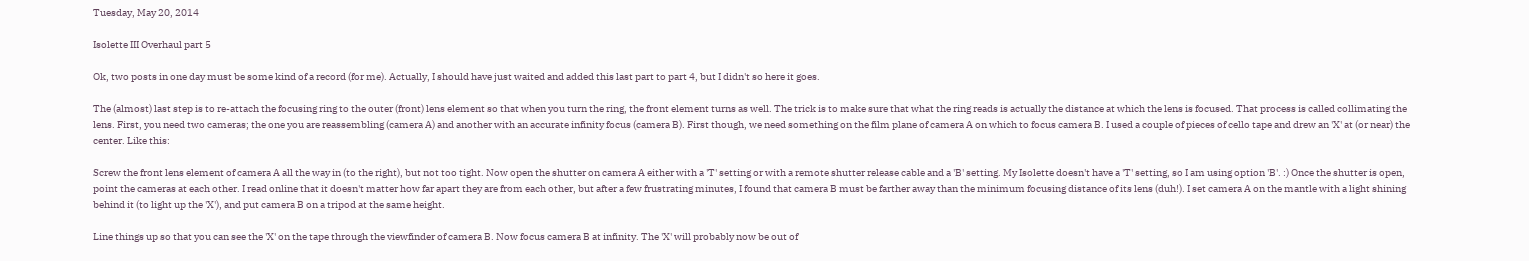Tuesday, May 20, 2014

Isolette III Overhaul part 5

Ok, two posts in one day must be some kind of a record (for me). Actually, I should have just waited and added this last part to part 4, but I didn't so here it goes.

The (almost) last step is to re-attach the focusing ring to the outer (front) lens element so that when you turn the ring, the front element turns as well. The trick is to make sure that what the ring reads is actually the distance at which the lens is focused. That process is called collimating the lens. First, you need two cameras; the one you are reassembling (camera A) and another with an accurate infinity focus (camera B). First though, we need something on the film plane of camera A on which to focus camera B. I used a couple of pieces of cello tape and drew an 'X' at (or near) the center. Like this:

Screw the front lens element of camera A all the way in (to the right), but not too tight. Now open the shutter on camera A either with a 'T' setting or with a remote shutter release cable and a 'B' setting. My Isolette doesn't have a 'T' setting, so I am using option 'B'. :) Once the shutter is open, point the cameras at each other. I read online that it doesn't matter how far apart they are from each other, but after a few frustrating minutes, I found that camera B must be farther away than the minimum focusing distance of its lens (duh!). I set camera A on the mantle with a light shining behind it (to light up the 'X'), and put camera B on a tripod at the same height.

Line things up so that you can see the 'X' on the tape through the viewfinder of camera B. Now focus camera B at infinity. The 'X' will probably now be out of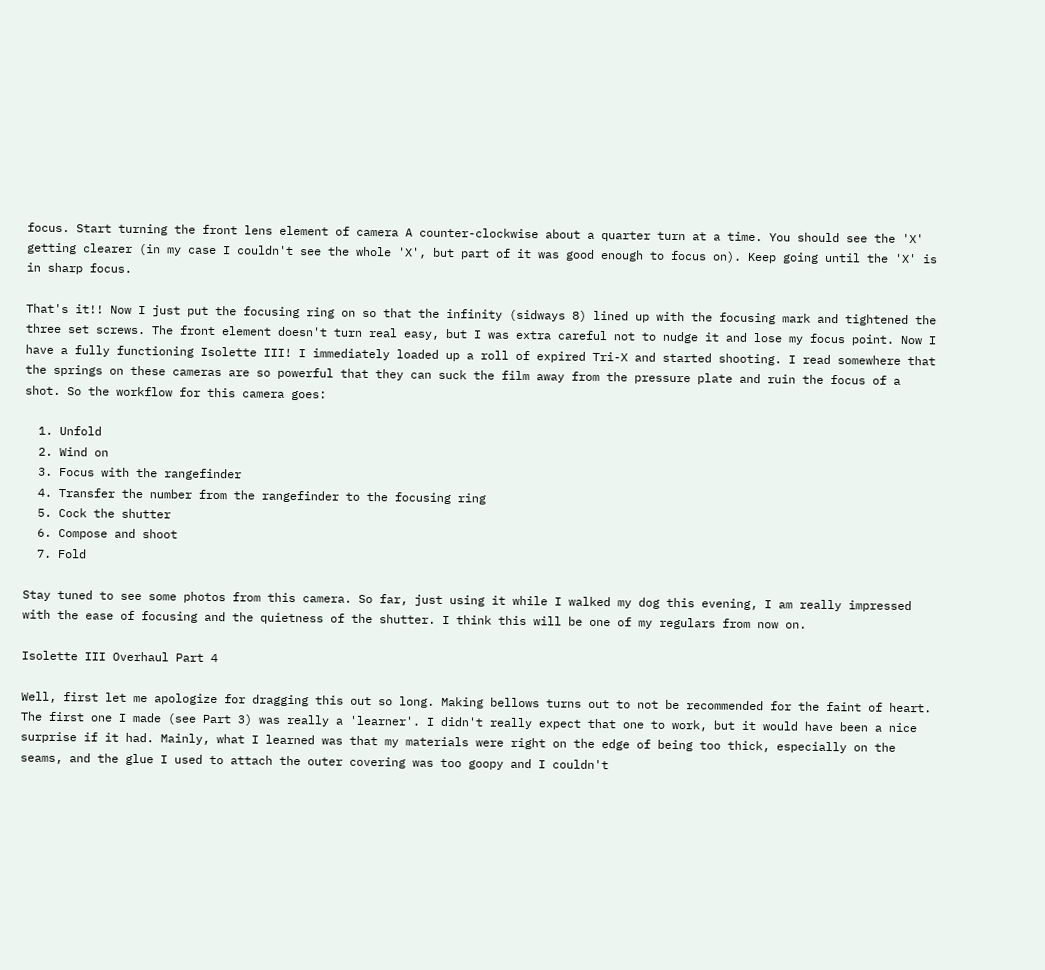focus. Start turning the front lens element of camera A counter-clockwise about a quarter turn at a time. You should see the 'X' getting clearer (in my case I couldn't see the whole 'X', but part of it was good enough to focus on). Keep going until the 'X' is in sharp focus.

That's it!! Now I just put the focusing ring on so that the infinity (sidways 8) lined up with the focusing mark and tightened the three set screws. The front element doesn't turn real easy, but I was extra careful not to nudge it and lose my focus point. Now I have a fully functioning Isolette III! I immediately loaded up a roll of expired Tri-X and started shooting. I read somewhere that the springs on these cameras are so powerful that they can suck the film away from the pressure plate and ruin the focus of a shot. So the workflow for this camera goes:

  1. Unfold
  2. Wind on
  3. Focus with the rangefinder
  4. Transfer the number from the rangefinder to the focusing ring
  5. Cock the shutter
  6. Compose and shoot
  7. Fold

Stay tuned to see some photos from this camera. So far, just using it while I walked my dog this evening, I am really impressed with the ease of focusing and the quietness of the shutter. I think this will be one of my regulars from now on.

Isolette III Overhaul Part 4

Well, first let me apologize for dragging this out so long. Making bellows turns out to not be recommended for the faint of heart. The first one I made (see Part 3) was really a 'learner'. I didn't really expect that one to work, but it would have been a nice surprise if it had. Mainly, what I learned was that my materials were right on the edge of being too thick, especially on the seams, and the glue I used to attach the outer covering was too goopy and I couldn't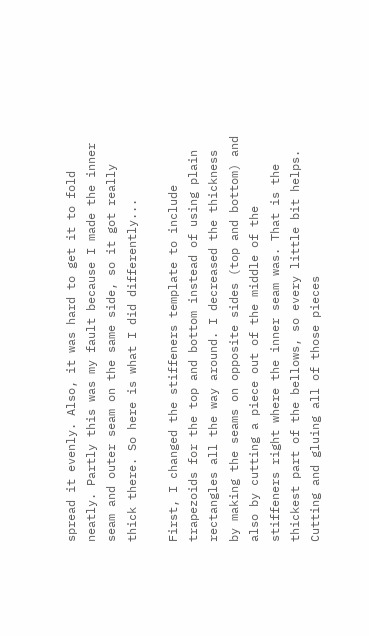spread it evenly. Also, it was hard to get it to fold neatly. Partly this was my fault because I made the inner seam and outer seam on the same side, so it got really thick there. So here is what I did differently...

First, I changed the stiffeners template to include trapezoids for the top and bottom instead of using plain rectangles all the way around. I decreased the thickness by making the seams on opposite sides (top and bottom) and also by cutting a piece out of the middle of the stiffeners right where the inner seam was. That is the thickest part of the bellows, so every little bit helps. Cutting and gluing all of those pieces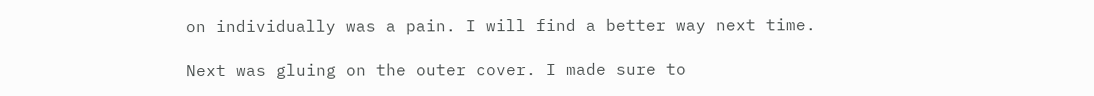on individually was a pain. I will find a better way next time.

Next was gluing on the outer cover. I made sure to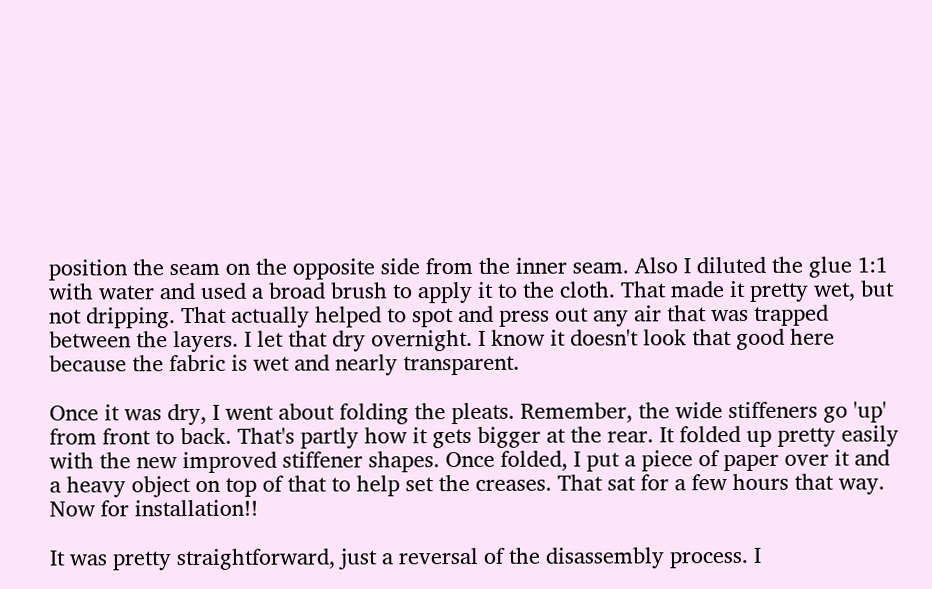position the seam on the opposite side from the inner seam. Also I diluted the glue 1:1 with water and used a broad brush to apply it to the cloth. That made it pretty wet, but not dripping. That actually helped to spot and press out any air that was trapped between the layers. I let that dry overnight. I know it doesn't look that good here because the fabric is wet and nearly transparent.

Once it was dry, I went about folding the pleats. Remember, the wide stiffeners go 'up' from front to back. That's partly how it gets bigger at the rear. It folded up pretty easily with the new improved stiffener shapes. Once folded, I put a piece of paper over it and a heavy object on top of that to help set the creases. That sat for a few hours that way. Now for installation!!

It was pretty straightforward, just a reversal of the disassembly process. I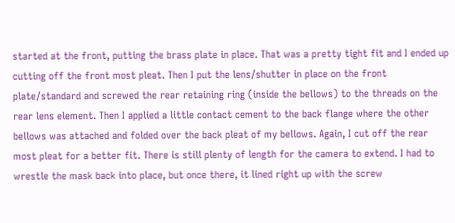started at the front, putting the brass plate in place. That was a pretty tight fit and I ended up cutting off the front most pleat. Then I put the lens/shutter in place on the front plate/standard and screwed the rear retaining ring (inside the bellows) to the threads on the rear lens element. Then I applied a little contact cement to the back flange where the other bellows was attached and folded over the back pleat of my bellows. Again, I cut off the rear most pleat for a better fit. There is still plenty of length for the camera to extend. I had to wrestle the mask back into place, but once there, it lined right up with the screw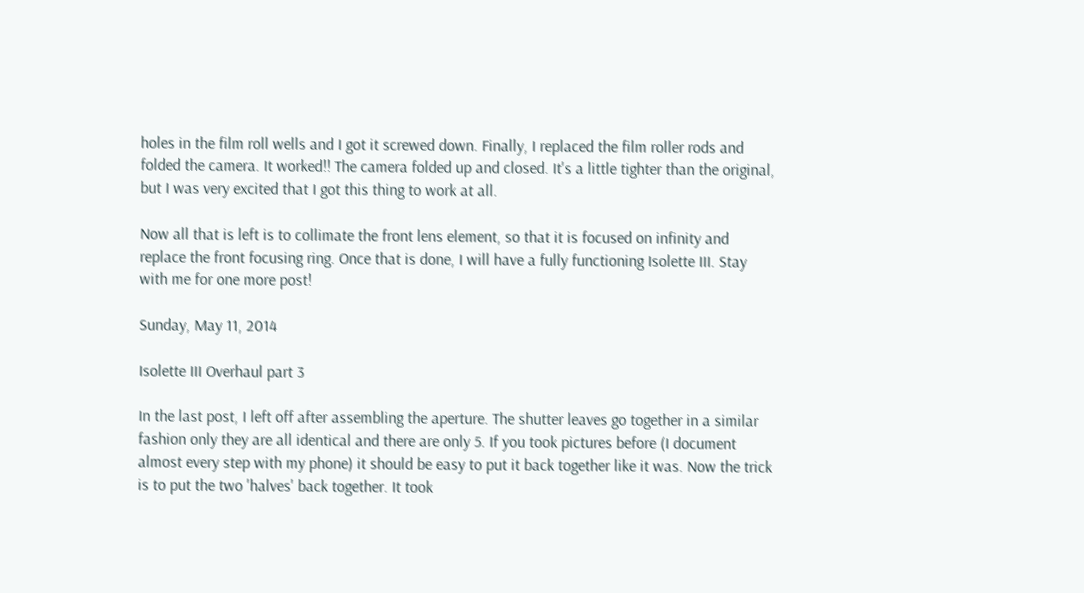holes in the film roll wells and I got it screwed down. Finally, I replaced the film roller rods and folded the camera. It worked!! The camera folded up and closed. It's a little tighter than the original, but I was very excited that I got this thing to work at all.

Now all that is left is to collimate the front lens element, so that it is focused on infinity and replace the front focusing ring. Once that is done, I will have a fully functioning Isolette III. Stay with me for one more post!

Sunday, May 11, 2014

Isolette III Overhaul part 3

In the last post, I left off after assembling the aperture. The shutter leaves go together in a similar fashion only they are all identical and there are only 5. If you took pictures before (I document almost every step with my phone) it should be easy to put it back together like it was. Now the trick is to put the two 'halves' back together. It took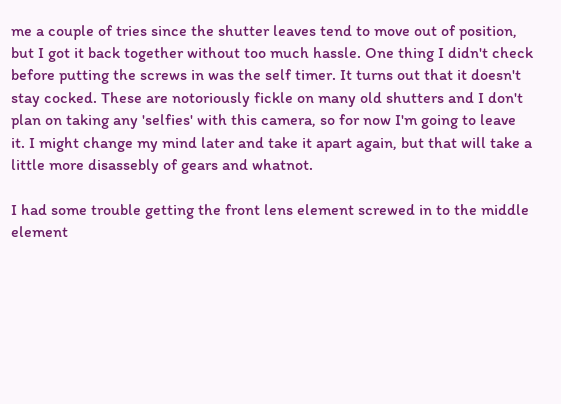me a couple of tries since the shutter leaves tend to move out of position, but I got it back together without too much hassle. One thing I didn't check before putting the screws in was the self timer. It turns out that it doesn't stay cocked. These are notoriously fickle on many old shutters and I don't plan on taking any 'selfies' with this camera, so for now I'm going to leave it. I might change my mind later and take it apart again, but that will take a little more disassebly of gears and whatnot.

I had some trouble getting the front lens element screwed in to the middle element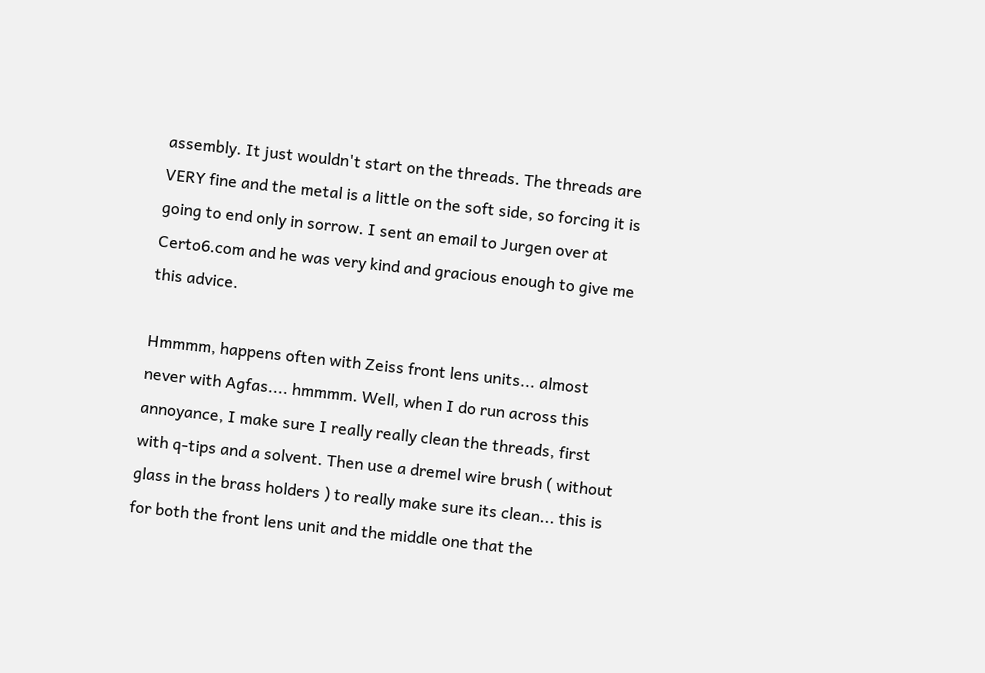assembly. It just wouldn't start on the threads. The threads are VERY fine and the metal is a little on the soft side, so forcing it is going to end only in sorrow. I sent an email to Jurgen over at Certo6.com and he was very kind and gracious enough to give me this advice.

Hmmmm, happens often with Zeiss front lens units... almost never with Agfas.... hmmmm. Well, when I do run across this annoyance, I make sure I really really clean the threads, first with q-tips and a solvent. Then use a dremel wire brush ( without glass in the brass holders ) to really make sure its clean... this is for both the front lens unit and the middle one that the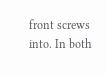front screws into. In both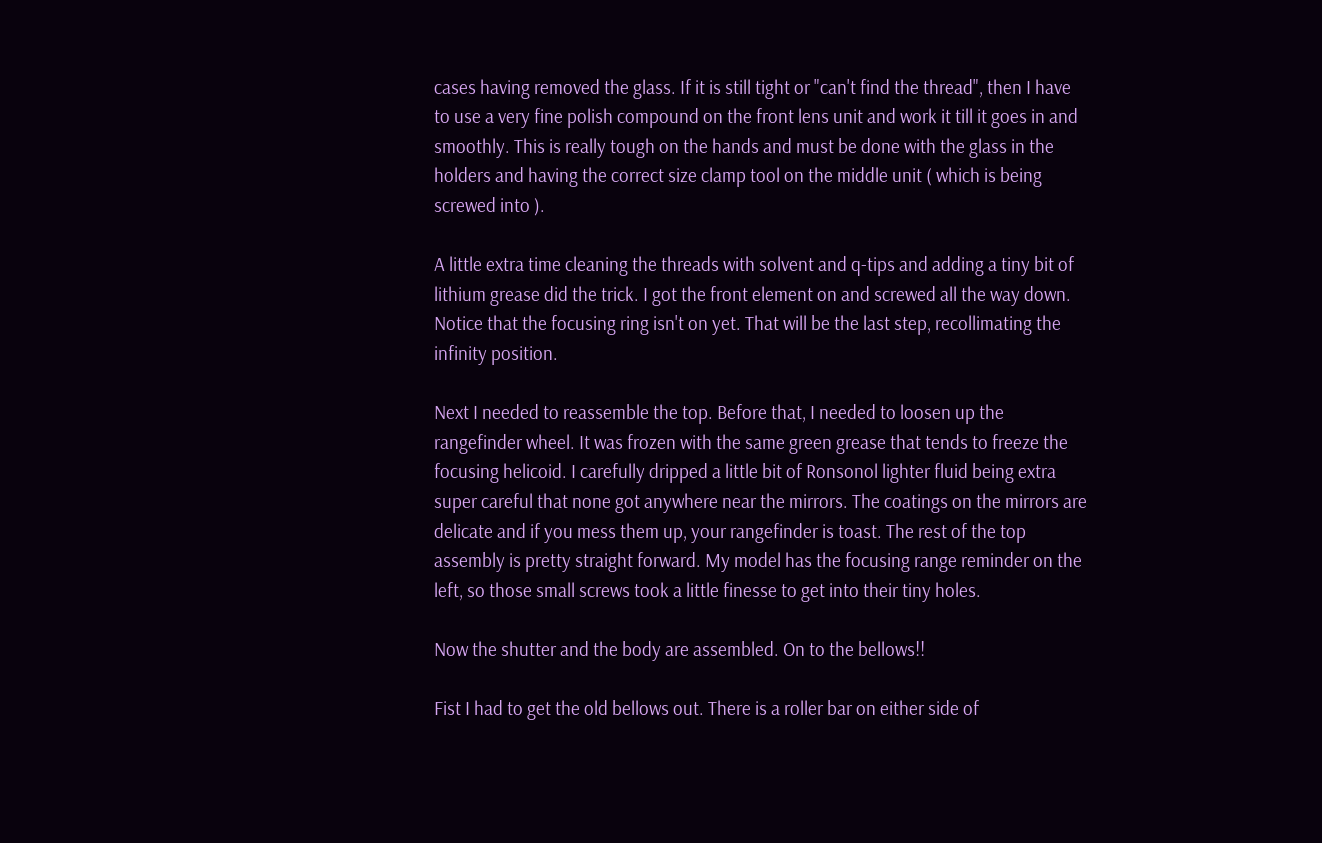cases having removed the glass. If it is still tight or "can't find the thread", then I have to use a very fine polish compound on the front lens unit and work it till it goes in and smoothly. This is really tough on the hands and must be done with the glass in the holders and having the correct size clamp tool on the middle unit ( which is being screwed into ).

A little extra time cleaning the threads with solvent and q-tips and adding a tiny bit of lithium grease did the trick. I got the front element on and screwed all the way down. Notice that the focusing ring isn't on yet. That will be the last step, recollimating the infinity position.

Next I needed to reassemble the top. Before that, I needed to loosen up the rangefinder wheel. It was frozen with the same green grease that tends to freeze the focusing helicoid. I carefully dripped a little bit of Ronsonol lighter fluid being extra super careful that none got anywhere near the mirrors. The coatings on the mirrors are delicate and if you mess them up, your rangefinder is toast. The rest of the top assembly is pretty straight forward. My model has the focusing range reminder on the left, so those small screws took a little finesse to get into their tiny holes.

Now the shutter and the body are assembled. On to the bellows!!

Fist I had to get the old bellows out. There is a roller bar on either side of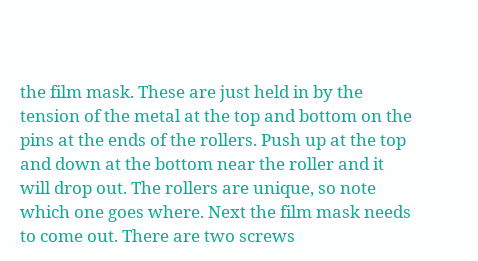the film mask. These are just held in by the tension of the metal at the top and bottom on the pins at the ends of the rollers. Push up at the top and down at the bottom near the roller and it will drop out. The rollers are unique, so note which one goes where. Next the film mask needs to come out. There are two screws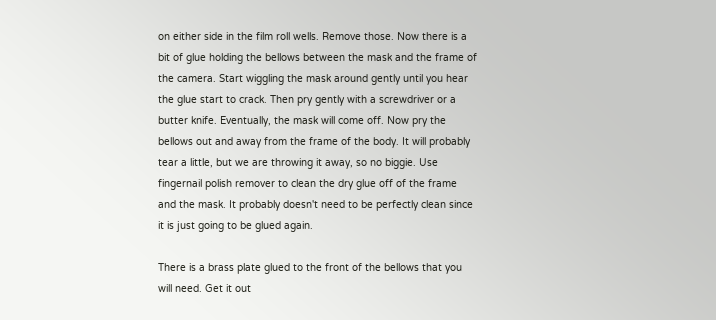on either side in the film roll wells. Remove those. Now there is a bit of glue holding the bellows between the mask and the frame of the camera. Start wiggling the mask around gently until you hear the glue start to crack. Then pry gently with a screwdriver or a butter knife. Eventually, the mask will come off. Now pry the bellows out and away from the frame of the body. It will probably tear a little, but we are throwing it away, so no biggie. Use fingernail polish remover to clean the dry glue off of the frame and the mask. It probably doesn't need to be perfectly clean since it is just going to be glued again.

There is a brass plate glued to the front of the bellows that you will need. Get it out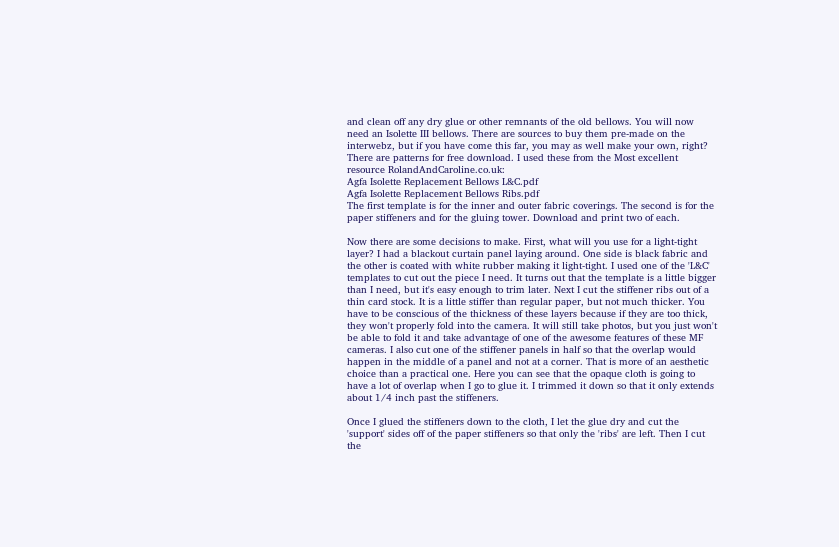and clean off any dry glue or other remnants of the old bellows. You will now need an Isolette III bellows. There are sources to buy them pre-made on the interwebz, but if you have come this far, you may as well make your own, right? There are patterns for free download. I used these from the Most excellent resource RolandAndCaroline.co.uk:
Agfa Isolette Replacement Bellows L&C.pdf
Agfa Isolette Replacement Bellows Ribs.pdf
The first template is for the inner and outer fabric coverings. The second is for the paper stiffeners and for the gluing tower. Download and print two of each.

Now there are some decisions to make. First, what will you use for a light-tight layer? I had a blackout curtain panel laying around. One side is black fabric and the other is coated with white rubber making it light-tight. I used one of the 'L&C' templates to cut out the piece I need. It turns out that the template is a little bigger than I need, but it's easy enough to trim later. Next I cut the stiffener ribs out of a thin card stock. It is a little stiffer than regular paper, but not much thicker. You have to be conscious of the thickness of these layers because if they are too thick, they won't properly fold into the camera. It will still take photos, but you just won't be able to fold it and take advantage of one of the awesome features of these MF cameras. I also cut one of the stiffener panels in half so that the overlap would happen in the middle of a panel and not at a corner. That is more of an aesthetic choice than a practical one. Here you can see that the opaque cloth is going to have a lot of overlap when I go to glue it. I trimmed it down so that it only extends about 1/4 inch past the stiffeners.

Once I glued the stiffeners down to the cloth, I let the glue dry and cut the 'support' sides off of the paper stiffeners so that only the 'ribs' are left. Then I cut the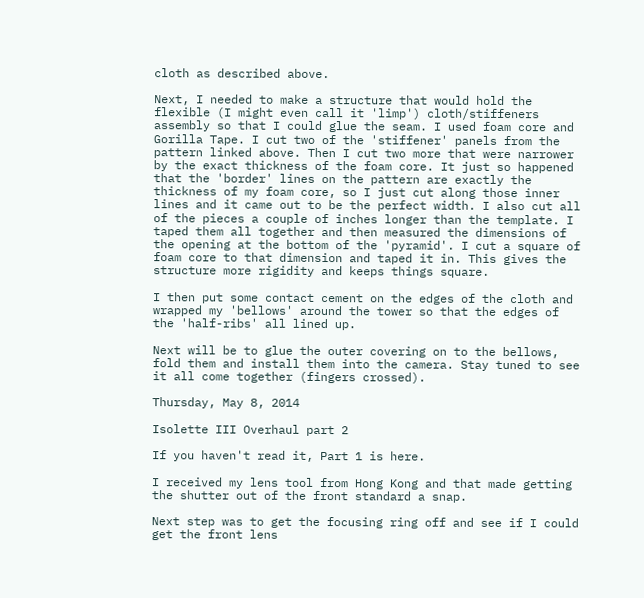cloth as described above.

Next, I needed to make a structure that would hold the flexible (I might even call it 'limp') cloth/stiffeners assembly so that I could glue the seam. I used foam core and Gorilla Tape. I cut two of the 'stiffener' panels from the pattern linked above. Then I cut two more that were narrower by the exact thickness of the foam core. It just so happened that the 'border' lines on the pattern are exactly the thickness of my foam core, so I just cut along those inner lines and it came out to be the perfect width. I also cut all of the pieces a couple of inches longer than the template. I taped them all together and then measured the dimensions of the opening at the bottom of the 'pyramid'. I cut a square of foam core to that dimension and taped it in. This gives the structure more rigidity and keeps things square.

I then put some contact cement on the edges of the cloth and wrapped my 'bellows' around the tower so that the edges of the 'half-ribs' all lined up.

Next will be to glue the outer covering on to the bellows, fold them and install them into the camera. Stay tuned to see it all come together (fingers crossed).

Thursday, May 8, 2014

Isolette III Overhaul part 2

If you haven't read it, Part 1 is here.

I received my lens tool from Hong Kong and that made getting the shutter out of the front standard a snap.

Next step was to get the focusing ring off and see if I could get the front lens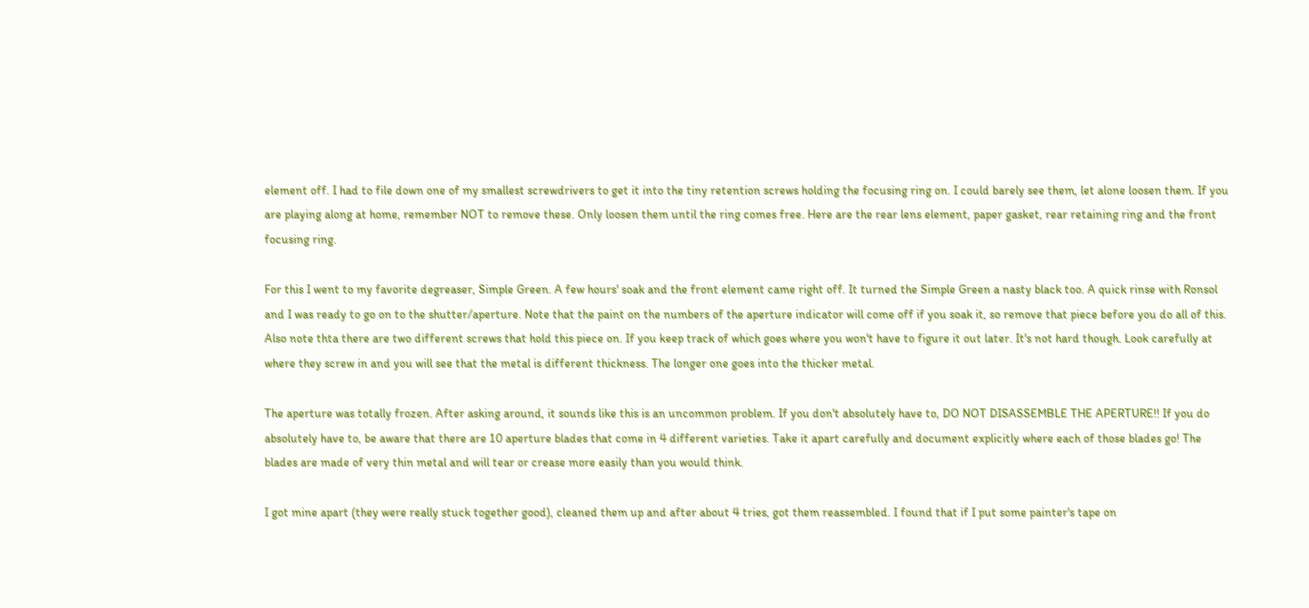element off. I had to file down one of my smallest screwdrivers to get it into the tiny retention screws holding the focusing ring on. I could barely see them, let alone loosen them. If you are playing along at home, remember NOT to remove these. Only loosen them until the ring comes free. Here are the rear lens element, paper gasket, rear retaining ring and the front focusing ring.

For this I went to my favorite degreaser, Simple Green. A few hours' soak and the front element came right off. It turned the Simple Green a nasty black too. A quick rinse with Ronsol and I was ready to go on to the shutter/aperture. Note that the paint on the numbers of the aperture indicator will come off if you soak it, so remove that piece before you do all of this. Also note thta there are two different screws that hold this piece on. If you keep track of which goes where you won't have to figure it out later. It's not hard though. Look carefully at where they screw in and you will see that the metal is different thickness. The longer one goes into the thicker metal.

The aperture was totally frozen. After asking around, it sounds like this is an uncommon problem. If you don't absolutely have to, DO NOT DISASSEMBLE THE APERTURE!! If you do absolutely have to, be aware that there are 10 aperture blades that come in 4 different varieties. Take it apart carefully and document explicitly where each of those blades go! The blades are made of very thin metal and will tear or crease more easily than you would think.

I got mine apart (they were really stuck together good), cleaned them up and after about 4 tries, got them reassembled. I found that if I put some painter's tape on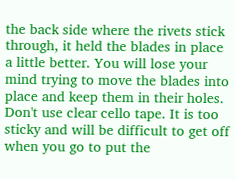the back side where the rivets stick through, it held the blades in place a little better. You will lose your mind trying to move the blades into place and keep them in their holes. Don't use clear cello tape. It is too sticky and will be difficult to get off when you go to put the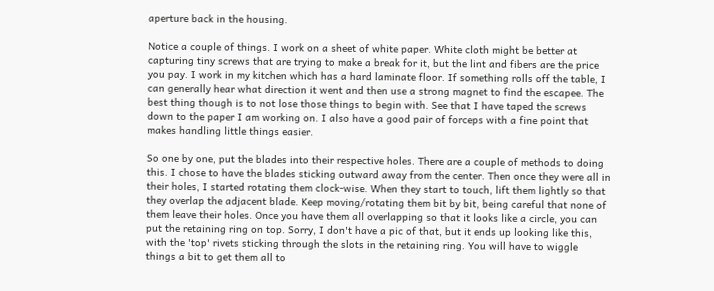aperture back in the housing.

Notice a couple of things. I work on a sheet of white paper. White cloth might be better at capturing tiny screws that are trying to make a break for it, but the lint and fibers are the price you pay. I work in my kitchen which has a hard laminate floor. If something rolls off the table, I can generally hear what direction it went and then use a strong magnet to find the escapee. The best thing though is to not lose those things to begin with. See that I have taped the screws down to the paper I am working on. I also have a good pair of forceps with a fine point that makes handling little things easier.

So one by one, put the blades into their respective holes. There are a couple of methods to doing this. I chose to have the blades sticking outward away from the center. Then once they were all in their holes, I started rotating them clock-wise. When they start to touch, lift them lightly so that they overlap the adjacent blade. Keep moving/rotating them bit by bit, being careful that none of them leave their holes. Once you have them all overlapping so that it looks like a circle, you can put the retaining ring on top. Sorry, I don't have a pic of that, but it ends up looking like this, with the 'top' rivets sticking through the slots in the retaining ring. You will have to wiggle things a bit to get them all to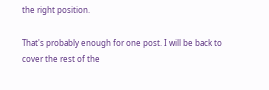the right position.

That's probably enough for one post. I will be back to cover the rest of the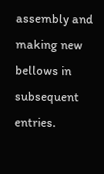assembly and making new bellows in subsequent entries.